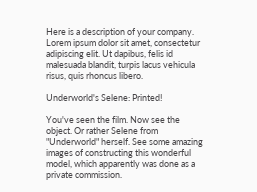Here is a description of your company. Lorem ipsum dolor sit amet, consectetur adipiscing elit. Ut dapibus, felis id malesuada blandit, turpis lacus vehicula risus, quis rhoncus libero.

Underworld's Selene: Printed!

You've seen the film. Now see the object. Or rather Selene from "Underworld" herself. See some amazing images of constructing this wonderful model, which apparently was done as a private commission.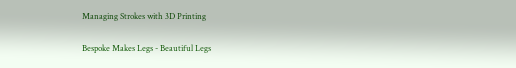Managing Strokes with 3D Printing

Bespoke Makes Legs - Beautiful Legs